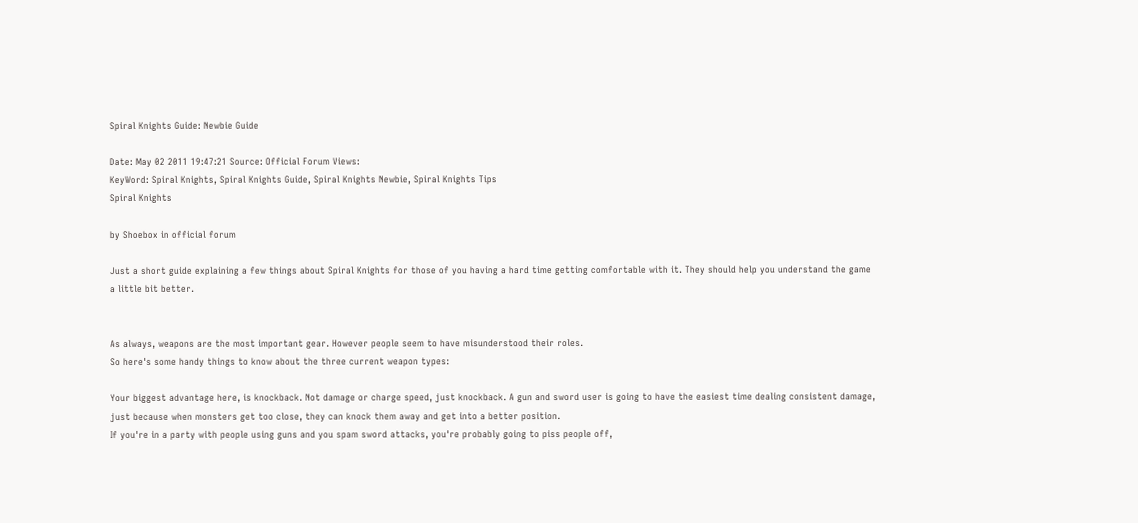Spiral Knights Guide: Newbie Guide

Date: May 02 2011 19:47:21 Source: Official Forum Views:
KeyWord: Spiral Knights, Spiral Knights Guide, Spiral Knights Newbie, Spiral Knights Tips
Spiral Knights

by Shoebox in official forum

Just a short guide explaining a few things about Spiral Knights for those of you having a hard time getting comfortable with it. They should help you understand the game a little bit better.


As always, weapons are the most important gear. However people seem to have misunderstood their roles.
So here's some handy things to know about the three current weapon types:

Your biggest advantage here, is knockback. Not damage or charge speed, just knockback. A gun and sword user is going to have the easiest time dealing consistent damage, just because when monsters get too close, they can knock them away and get into a better position.
If you're in a party with people using guns and you spam sword attacks, you're probably going to piss people off,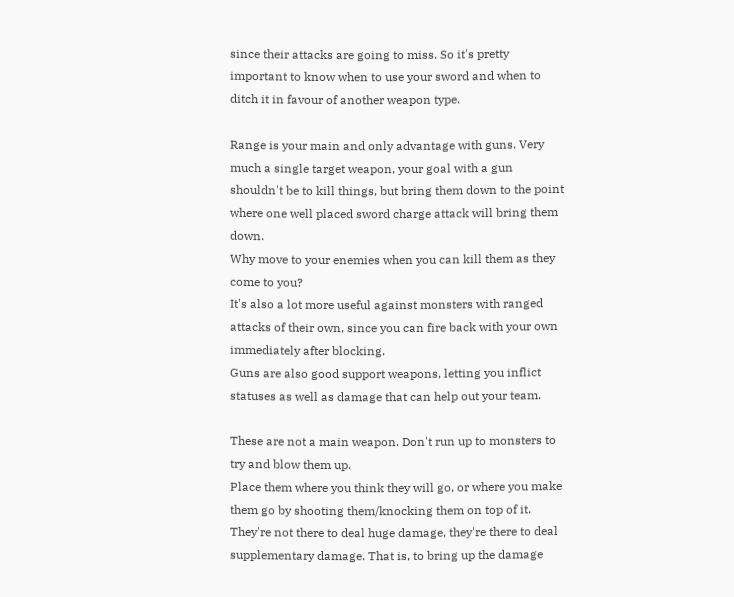since their attacks are going to miss. So it's pretty important to know when to use your sword and when to ditch it in favour of another weapon type.

Range is your main and only advantage with guns. Very much a single target weapon, your goal with a gun shouldn't be to kill things, but bring them down to the point where one well placed sword charge attack will bring them down.
Why move to your enemies when you can kill them as they come to you?
It's also a lot more useful against monsters with ranged attacks of their own, since you can fire back with your own immediately after blocking.
Guns are also good support weapons, letting you inflict statuses as well as damage that can help out your team.

These are not a main weapon. Don't run up to monsters to try and blow them up.
Place them where you think they will go, or where you make them go by shooting them/knocking them on top of it. They're not there to deal huge damage, they're there to deal supplementary damage. That is, to bring up the damage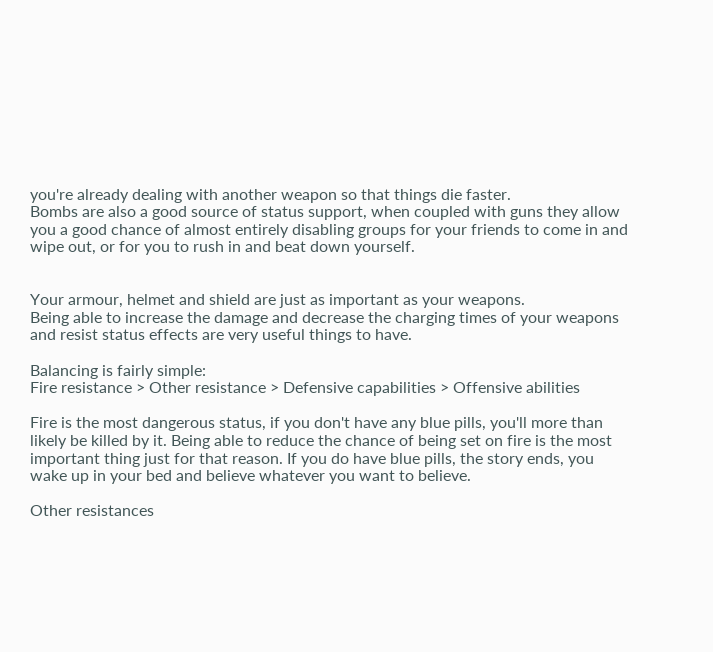you're already dealing with another weapon so that things die faster.
Bombs are also a good source of status support, when coupled with guns they allow you a good chance of almost entirely disabling groups for your friends to come in and wipe out, or for you to rush in and beat down yourself.


Your armour, helmet and shield are just as important as your weapons.
Being able to increase the damage and decrease the charging times of your weapons and resist status effects are very useful things to have.

Balancing is fairly simple:
Fire resistance > Other resistance > Defensive capabilities > Offensive abilities

Fire is the most dangerous status, if you don't have any blue pills, you'll more than likely be killed by it. Being able to reduce the chance of being set on fire is the most important thing just for that reason. If you do have blue pills, the story ends, you wake up in your bed and believe whatever you want to believe.

Other resistances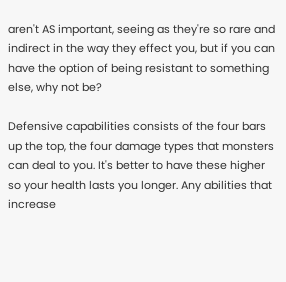aren't AS important, seeing as they're so rare and indirect in the way they effect you, but if you can have the option of being resistant to something else, why not be?

Defensive capabilities consists of the four bars up the top, the four damage types that monsters can deal to you. It's better to have these higher so your health lasts you longer. Any abilities that increase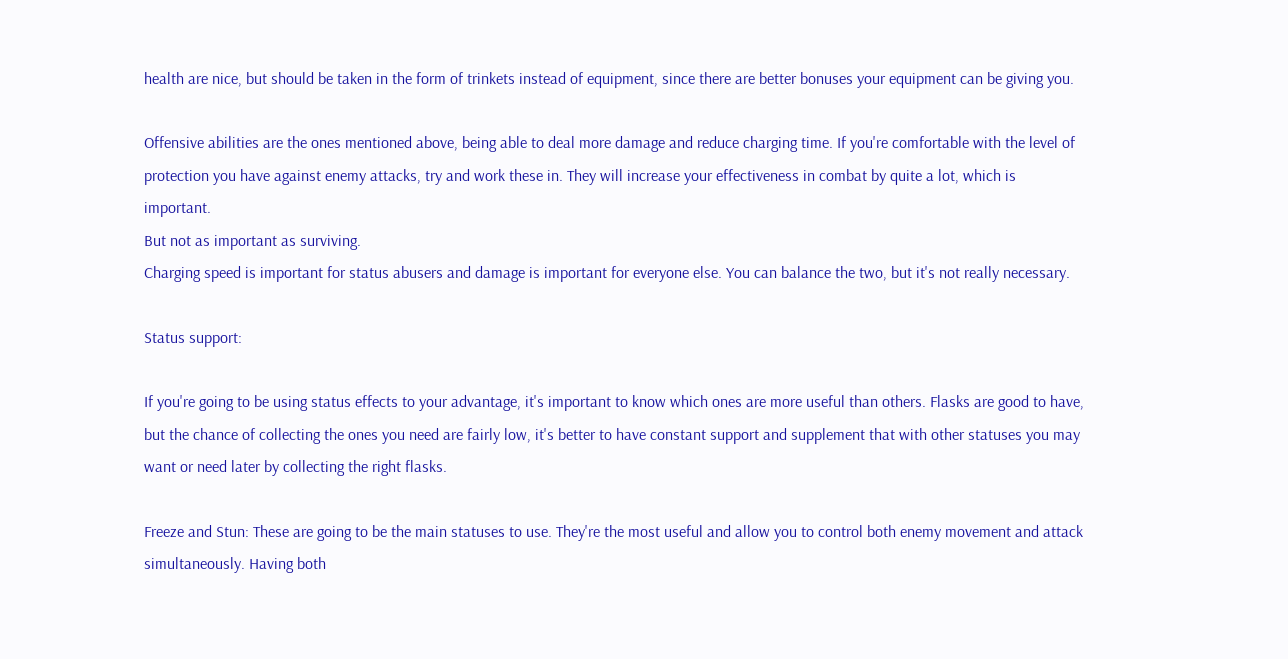health are nice, but should be taken in the form of trinkets instead of equipment, since there are better bonuses your equipment can be giving you.

Offensive abilities are the ones mentioned above, being able to deal more damage and reduce charging time. If you're comfortable with the level of protection you have against enemy attacks, try and work these in. They will increase your effectiveness in combat by quite a lot, which is important.
But not as important as surviving.
Charging speed is important for status abusers and damage is important for everyone else. You can balance the two, but it's not really necessary.

Status support:

If you're going to be using status effects to your advantage, it's important to know which ones are more useful than others. Flasks are good to have, but the chance of collecting the ones you need are fairly low, it's better to have constant support and supplement that with other statuses you may want or need later by collecting the right flasks.

Freeze and Stun: These are going to be the main statuses to use. They're the most useful and allow you to control both enemy movement and attack simultaneously. Having both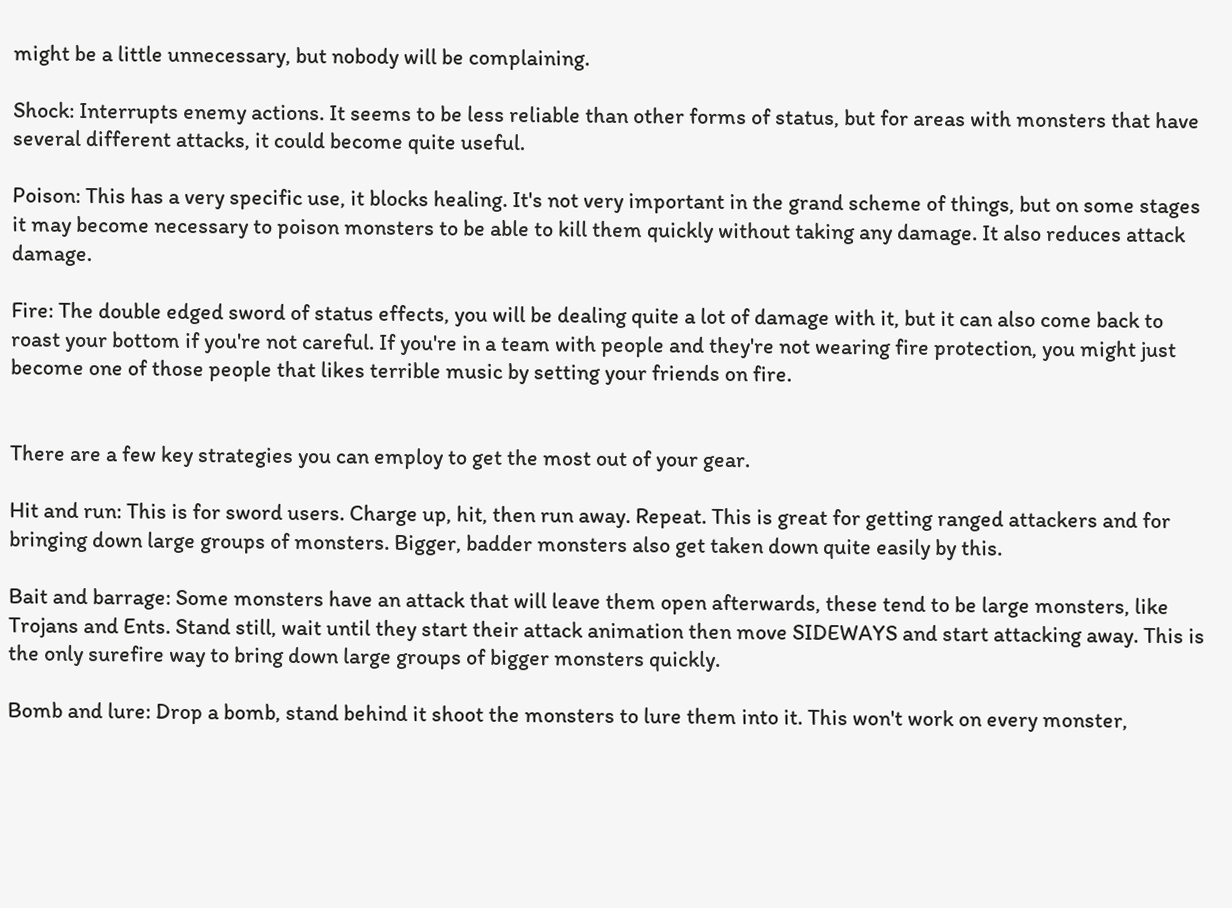might be a little unnecessary, but nobody will be complaining.

Shock: Interrupts enemy actions. It seems to be less reliable than other forms of status, but for areas with monsters that have several different attacks, it could become quite useful.

Poison: This has a very specific use, it blocks healing. It's not very important in the grand scheme of things, but on some stages it may become necessary to poison monsters to be able to kill them quickly without taking any damage. It also reduces attack damage.

Fire: The double edged sword of status effects, you will be dealing quite a lot of damage with it, but it can also come back to roast your bottom if you're not careful. If you're in a team with people and they're not wearing fire protection, you might just become one of those people that likes terrible music by setting your friends on fire.


There are a few key strategies you can employ to get the most out of your gear.

Hit and run: This is for sword users. Charge up, hit, then run away. Repeat. This is great for getting ranged attackers and for bringing down large groups of monsters. Bigger, badder monsters also get taken down quite easily by this.

Bait and barrage: Some monsters have an attack that will leave them open afterwards, these tend to be large monsters, like Trojans and Ents. Stand still, wait until they start their attack animation then move SIDEWAYS and start attacking away. This is the only surefire way to bring down large groups of bigger monsters quickly.

Bomb and lure: Drop a bomb, stand behind it shoot the monsters to lure them into it. This won't work on every monster,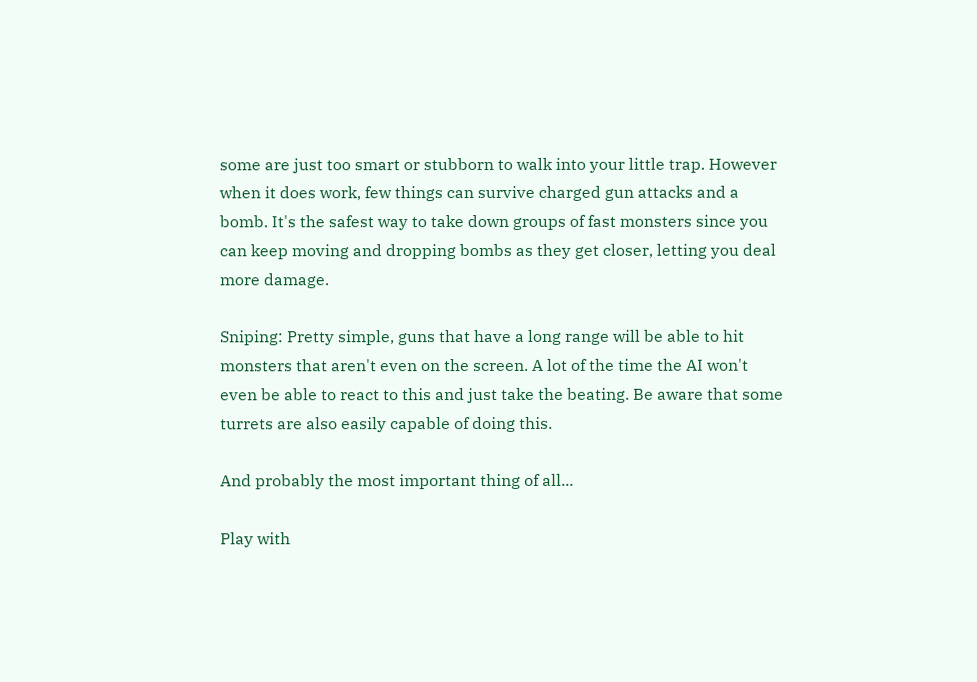some are just too smart or stubborn to walk into your little trap. However when it does work, few things can survive charged gun attacks and a bomb. It's the safest way to take down groups of fast monsters since you can keep moving and dropping bombs as they get closer, letting you deal more damage.

Sniping: Pretty simple, guns that have a long range will be able to hit monsters that aren't even on the screen. A lot of the time the AI won't even be able to react to this and just take the beating. Be aware that some turrets are also easily capable of doing this.

And probably the most important thing of all...

Play with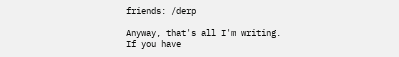friends: /derp

Anyway, that's all I'm writing.
If you have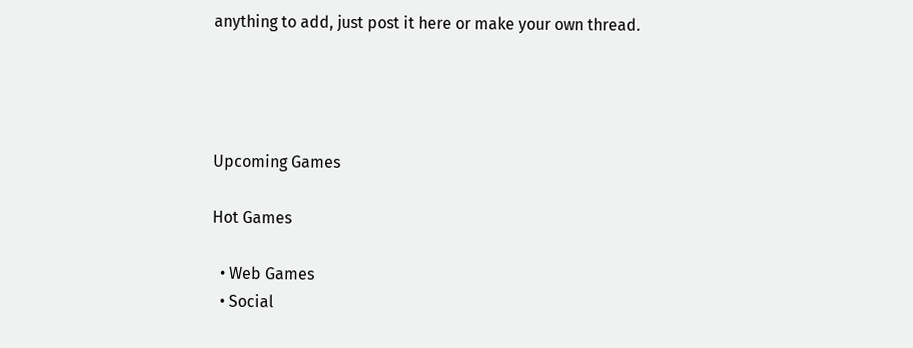anything to add, just post it here or make your own thread.




Upcoming Games

Hot Games

  • Web Games
  • Social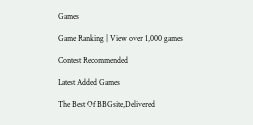Games

Game Ranking | View over 1,000 games

Contest Recommended

Latest Added Games

The Best Of BBGsite,Delivered